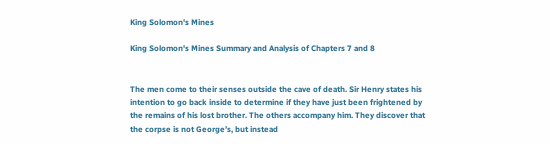King Solomon's Mines

King Solomon's Mines Summary and Analysis of Chapters 7 and 8


The men come to their senses outside the cave of death. Sir Henry states his intention to go back inside to determine if they have just been frightened by the remains of his lost brother. The others accompany him. They discover that the corpse is not George’s, but instead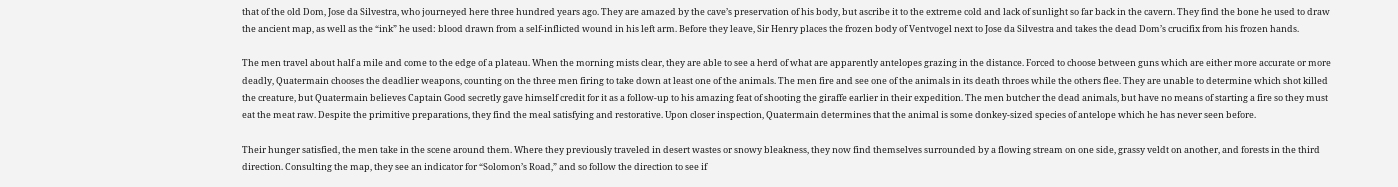that of the old Dom, Jose da Silvestra, who journeyed here three hundred years ago. They are amazed by the cave’s preservation of his body, but ascribe it to the extreme cold and lack of sunlight so far back in the cavern. They find the bone he used to draw the ancient map, as well as the “ink” he used: blood drawn from a self-inflicted wound in his left arm. Before they leave, Sir Henry places the frozen body of Ventvogel next to Jose da Silvestra and takes the dead Dom’s crucifix from his frozen hands.

The men travel about half a mile and come to the edge of a plateau. When the morning mists clear, they are able to see a herd of what are apparently antelopes grazing in the distance. Forced to choose between guns which are either more accurate or more deadly, Quatermain chooses the deadlier weapons, counting on the three men firing to take down at least one of the animals. The men fire and see one of the animals in its death throes while the others flee. They are unable to determine which shot killed the creature, but Quatermain believes Captain Good secretly gave himself credit for it as a follow-up to his amazing feat of shooting the giraffe earlier in their expedition. The men butcher the dead animals, but have no means of starting a fire so they must eat the meat raw. Despite the primitive preparations, they find the meal satisfying and restorative. Upon closer inspection, Quatermain determines that the animal is some donkey-sized species of antelope which he has never seen before.

Their hunger satisfied, the men take in the scene around them. Where they previously traveled in desert wastes or snowy bleakness, they now find themselves surrounded by a flowing stream on one side, grassy veldt on another, and forests in the third direction. Consulting the map, they see an indicator for “Solomon’s Road,” and so follow the direction to see if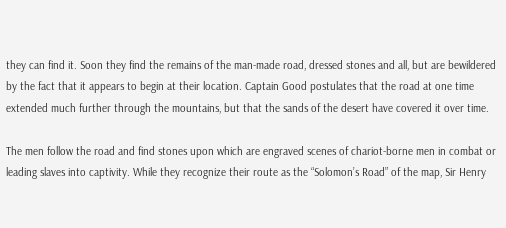they can find it. Soon they find the remains of the man-made road, dressed stones and all, but are bewildered by the fact that it appears to begin at their location. Captain Good postulates that the road at one time extended much further through the mountains, but that the sands of the desert have covered it over time.

The men follow the road and find stones upon which are engraved scenes of chariot-borne men in combat or leading slaves into captivity. While they recognize their route as the “Solomon’s Road” of the map, Sir Henry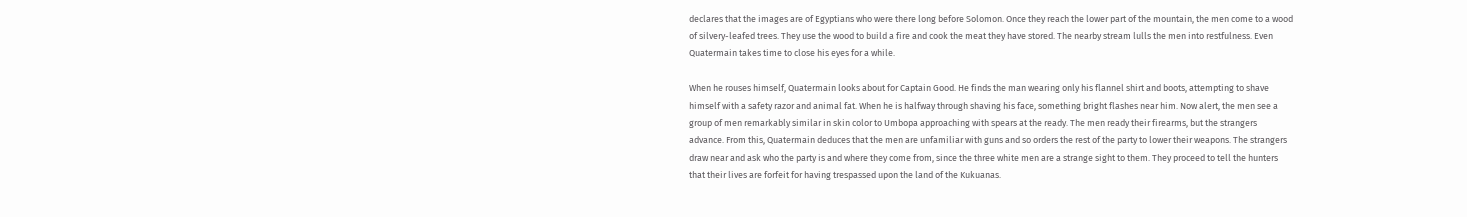declares that the images are of Egyptians who were there long before Solomon. Once they reach the lower part of the mountain, the men come to a wood of silvery-leafed trees. They use the wood to build a fire and cook the meat they have stored. The nearby stream lulls the men into restfulness. Even Quatermain takes time to close his eyes for a while.

When he rouses himself, Quatermain looks about for Captain Good. He finds the man wearing only his flannel shirt and boots, attempting to shave himself with a safety razor and animal fat. When he is halfway through shaving his face, something bright flashes near him. Now alert, the men see a group of men remarkably similar in skin color to Umbopa approaching with spears at the ready. The men ready their firearms, but the strangers advance. From this, Quatermain deduces that the men are unfamiliar with guns and so orders the rest of the party to lower their weapons. The strangers draw near and ask who the party is and where they come from, since the three white men are a strange sight to them. They proceed to tell the hunters that their lives are forfeit for having trespassed upon the land of the Kukuanas.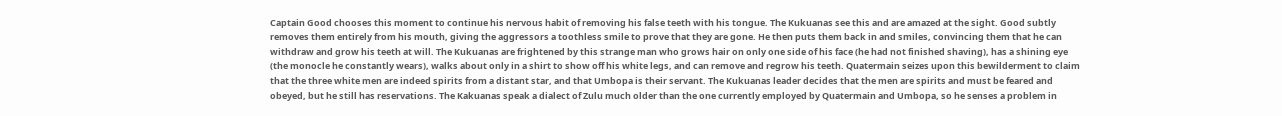Captain Good chooses this moment to continue his nervous habit of removing his false teeth with his tongue. The Kukuanas see this and are amazed at the sight. Good subtly removes them entirely from his mouth, giving the aggressors a toothless smile to prove that they are gone. He then puts them back in and smiles, convincing them that he can withdraw and grow his teeth at will. The Kukuanas are frightened by this strange man who grows hair on only one side of his face (he had not finished shaving), has a shining eye (the monocle he constantly wears), walks about only in a shirt to show off his white legs, and can remove and regrow his teeth. Quatermain seizes upon this bewilderment to claim that the three white men are indeed spirits from a distant star, and that Umbopa is their servant. The Kukuanas leader decides that the men are spirits and must be feared and obeyed, but he still has reservations. The Kakuanas speak a dialect of Zulu much older than the one currently employed by Quatermain and Umbopa, so he senses a problem in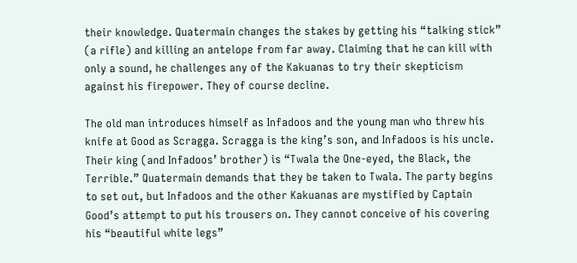their knowledge. Quatermain changes the stakes by getting his “talking stick” (a rifle) and killing an antelope from far away. Claiming that he can kill with only a sound, he challenges any of the Kakuanas to try their skepticism against his firepower. They of course decline.

The old man introduces himself as Infadoos and the young man who threw his knife at Good as Scragga. Scragga is the king’s son, and Infadoos is his uncle. Their king (and Infadoos’ brother) is “Twala the One-eyed, the Black, the Terrible.” Quatermain demands that they be taken to Twala. The party begins to set out, but Infadoos and the other Kakuanas are mystified by Captain Good’s attempt to put his trousers on. They cannot conceive of his covering his “beautiful white legs”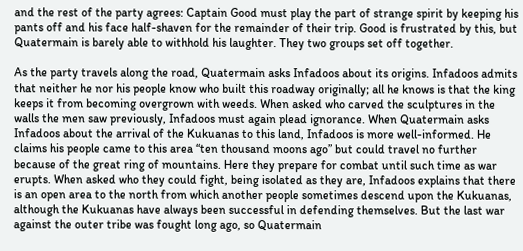and the rest of the party agrees: Captain Good must play the part of strange spirit by keeping his pants off and his face half-shaven for the remainder of their trip. Good is frustrated by this, but Quatermain is barely able to withhold his laughter. They two groups set off together.

As the party travels along the road, Quatermain asks Infadoos about its origins. Infadoos admits that neither he nor his people know who built this roadway originally; all he knows is that the king keeps it from becoming overgrown with weeds. When asked who carved the sculptures in the walls the men saw previously, Infadoos must again plead ignorance. When Quatermain asks Infadoos about the arrival of the Kukuanas to this land, Infadoos is more well-informed. He claims his people came to this area “ten thousand moons ago” but could travel no further because of the great ring of mountains. Here they prepare for combat until such time as war erupts. When asked who they could fight, being isolated as they are, Infadoos explains that there is an open area to the north from which another people sometimes descend upon the Kukuanas, although the Kukuanas have always been successful in defending themselves. But the last war against the outer tribe was fought long ago, so Quatermain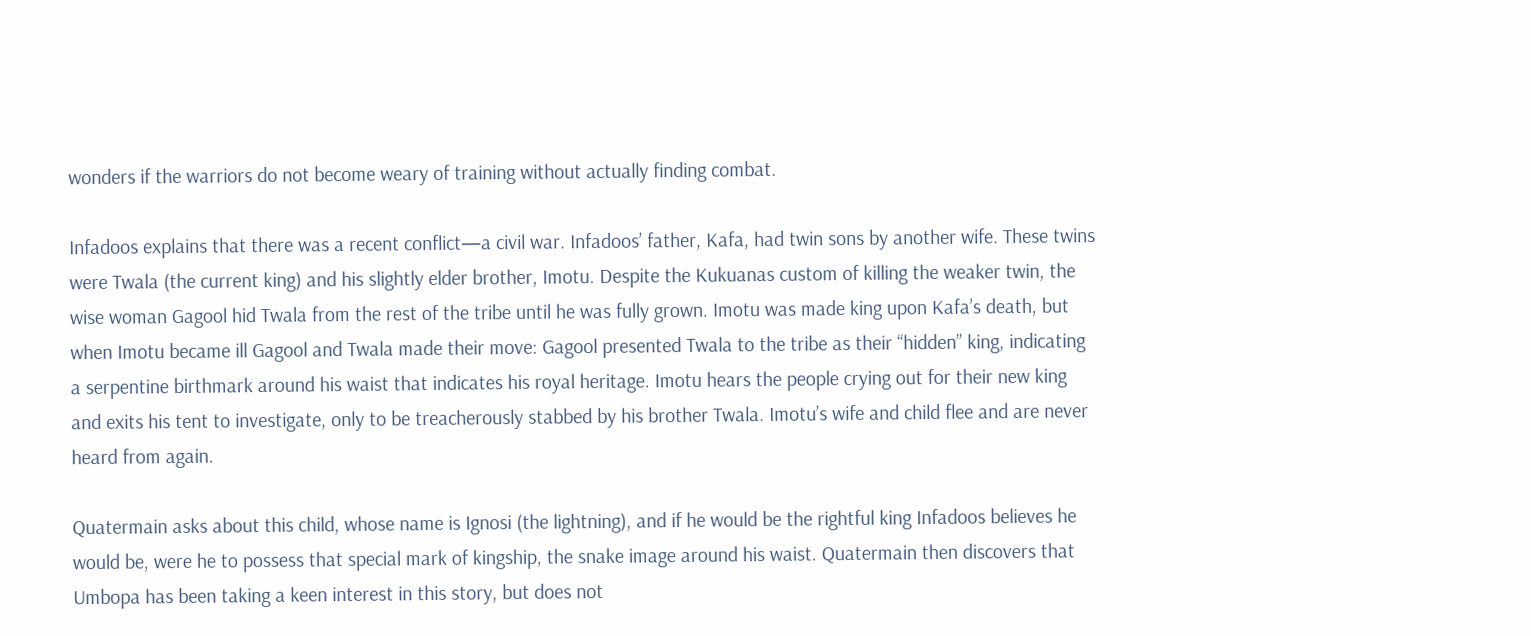wonders if the warriors do not become weary of training without actually finding combat.

Infadoos explains that there was a recent conflict—a civil war. Infadoos’ father, Kafa, had twin sons by another wife. These twins were Twala (the current king) and his slightly elder brother, Imotu. Despite the Kukuanas custom of killing the weaker twin, the wise woman Gagool hid Twala from the rest of the tribe until he was fully grown. Imotu was made king upon Kafa’s death, but when Imotu became ill Gagool and Twala made their move: Gagool presented Twala to the tribe as their “hidden” king, indicating a serpentine birthmark around his waist that indicates his royal heritage. Imotu hears the people crying out for their new king and exits his tent to investigate, only to be treacherously stabbed by his brother Twala. Imotu’s wife and child flee and are never heard from again.

Quatermain asks about this child, whose name is Ignosi (the lightning), and if he would be the rightful king Infadoos believes he would be, were he to possess that special mark of kingship, the snake image around his waist. Quatermain then discovers that Umbopa has been taking a keen interest in this story, but does not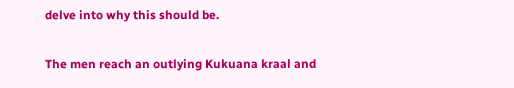delve into why this should be.

The men reach an outlying Kukuana kraal and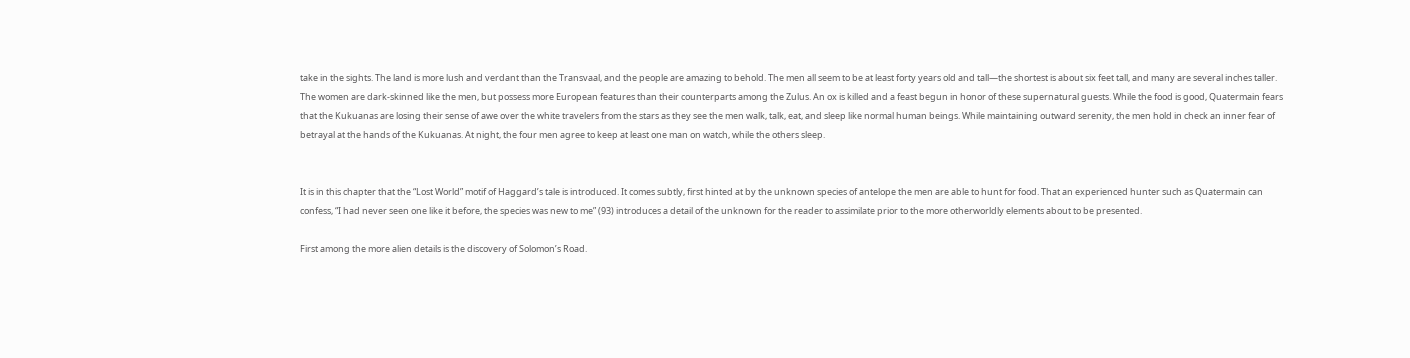take in the sights. The land is more lush and verdant than the Transvaal, and the people are amazing to behold. The men all seem to be at least forty years old and tall—the shortest is about six feet tall, and many are several inches taller. The women are dark-skinned like the men, but possess more European features than their counterparts among the Zulus. An ox is killed and a feast begun in honor of these supernatural guests. While the food is good, Quatermain fears that the Kukuanas are losing their sense of awe over the white travelers from the stars as they see the men walk, talk, eat, and sleep like normal human beings. While maintaining outward serenity, the men hold in check an inner fear of betrayal at the hands of the Kukuanas. At night, the four men agree to keep at least one man on watch, while the others sleep.


It is in this chapter that the “Lost World” motif of Haggard’s tale is introduced. It comes subtly, first hinted at by the unknown species of antelope the men are able to hunt for food. That an experienced hunter such as Quatermain can confess, “I had never seen one like it before, the species was new to me” (93) introduces a detail of the unknown for the reader to assimilate prior to the more otherworldly elements about to be presented.

First among the more alien details is the discovery of Solomon’s Road.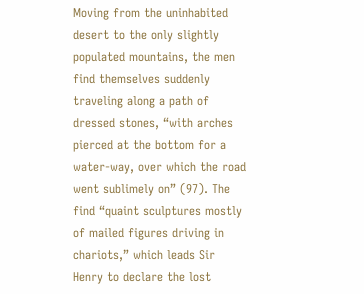Moving from the uninhabited desert to the only slightly populated mountains, the men find themselves suddenly traveling along a path of dressed stones, “with arches pierced at the bottom for a water-way, over which the road went sublimely on” (97). The find “quaint sculptures mostly of mailed figures driving in chariots,” which leads Sir Henry to declare the lost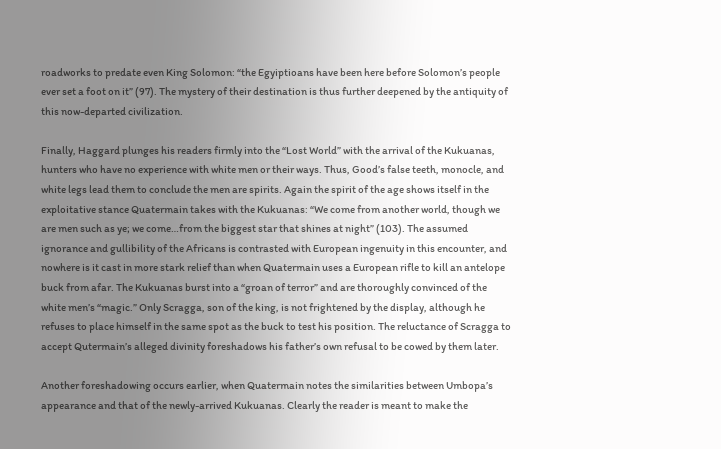roadworks to predate even King Solomon: “the Egyiptioans have been here before Solomon’s people ever set a foot on it” (97). The mystery of their destination is thus further deepened by the antiquity of this now-departed civilization.

Finally, Haggard plunges his readers firmly into the “Lost World” with the arrival of the Kukuanas, hunters who have no experience with white men or their ways. Thus, Good’s false teeth, monocle, and white legs lead them to conclude the men are spirits. Again the spirit of the age shows itself in the exploitative stance Quatermain takes with the Kukuanas: “We come from another world, though we are men such as ye; we come…from the biggest star that shines at night” (103). The assumed ignorance and gullibility of the Africans is contrasted with European ingenuity in this encounter, and nowhere is it cast in more stark relief than when Quatermain uses a European rifle to kill an antelope buck from afar. The Kukuanas burst into a “groan of terror” and are thoroughly convinced of the white men’s “magic.” Only Scragga, son of the king, is not frightened by the display, although he refuses to place himself in the same spot as the buck to test his position. The reluctance of Scragga to accept Qutermain’s alleged divinity foreshadows his father’s own refusal to be cowed by them later.

Another foreshadowing occurs earlier, when Quatermain notes the similarities between Umbopa’s appearance and that of the newly-arrived Kukuanas. Clearly the reader is meant to make the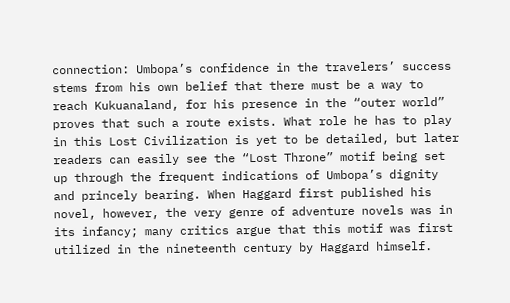connection: Umbopa’s confidence in the travelers’ success stems from his own belief that there must be a way to reach Kukuanaland, for his presence in the “outer world” proves that such a route exists. What role he has to play in this Lost Civilization is yet to be detailed, but later readers can easily see the “Lost Throne” motif being set up through the frequent indications of Umbopa’s dignity and princely bearing. When Haggard first published his novel, however, the very genre of adventure novels was in its infancy; many critics argue that this motif was first utilized in the nineteenth century by Haggard himself.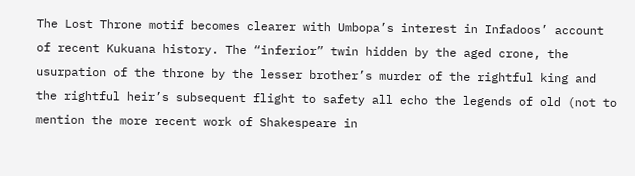The Lost Throne motif becomes clearer with Umbopa’s interest in Infadoos’ account of recent Kukuana history. The “inferior” twin hidden by the aged crone, the usurpation of the throne by the lesser brother’s murder of the rightful king and the rightful heir’s subsequent flight to safety all echo the legends of old (not to mention the more recent work of Shakespeare in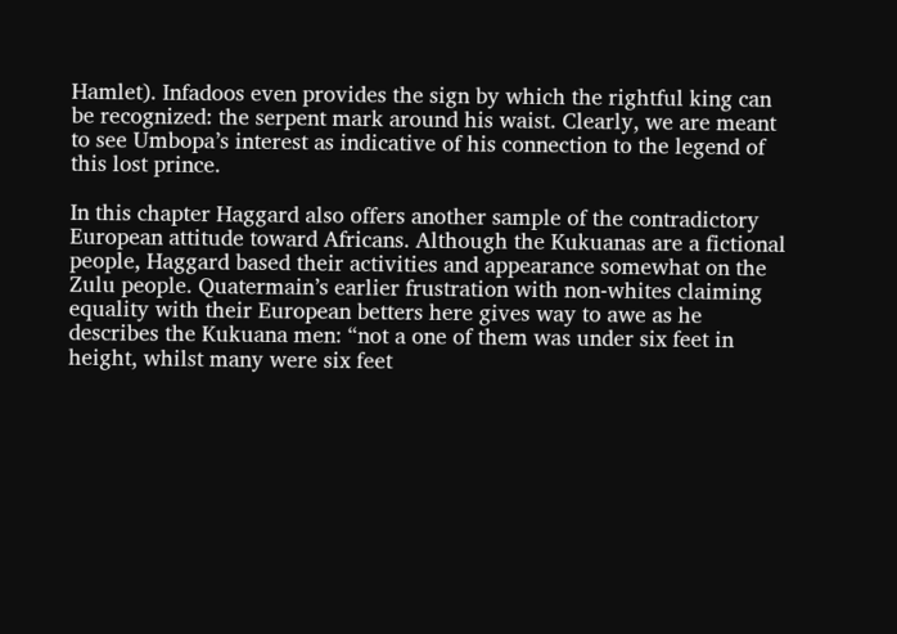Hamlet). Infadoos even provides the sign by which the rightful king can be recognized: the serpent mark around his waist. Clearly, we are meant to see Umbopa’s interest as indicative of his connection to the legend of this lost prince.

In this chapter Haggard also offers another sample of the contradictory European attitude toward Africans. Although the Kukuanas are a fictional people, Haggard based their activities and appearance somewhat on the Zulu people. Quatermain’s earlier frustration with non-whites claiming equality with their European betters here gives way to awe as he describes the Kukuana men: “not a one of them was under six feet in height, whilst many were six feet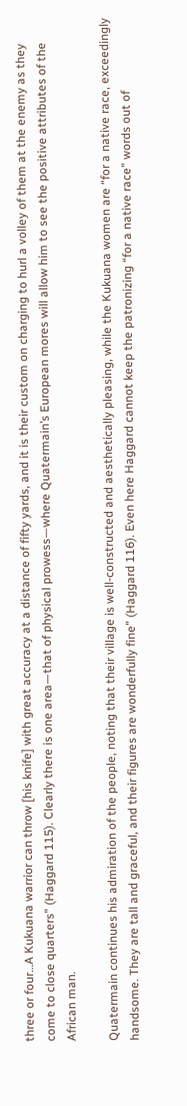three or four…A Kukuana warrior can throw [his knife] with great accuracy at a distance of fifty yards, and it is their custom on charging to hurl a volley of them at the enemy as they come to close quarters” (Haggard 115). Clearly there is one area—that of physical prowess—where Quatermain’s European mores will allow him to see the positive attributes of the African man.

Quatermain continues his admiration of the people, noting that their village is well-constructed and aesthetically pleasing, while the Kukuana women are “for a native race, exceedingly handsome. They are tall and graceful, and their figures are wonderfully fine” (Haggard 116). Even here Haggard cannot keep the patronizing “for a native race” words out of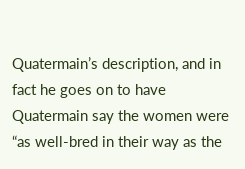Quatermain’s description, and in fact he goes on to have Quatermain say the women were “as well-bred in their way as the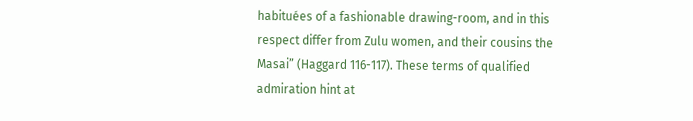habituées of a fashionable drawing-room, and in this respect differ from Zulu women, and their cousins the Masai” (Haggard 116-117). These terms of qualified admiration hint at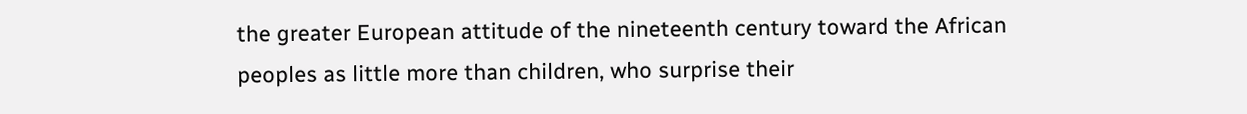the greater European attitude of the nineteenth century toward the African peoples as little more than children, who surprise their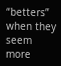“betters” when they seem more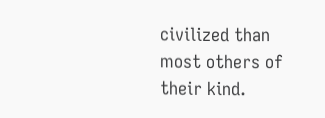civilized than most others of their kind.